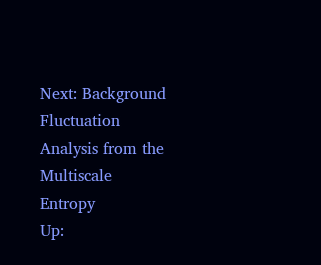Next: Background Fluctuation Analysis from the Multiscale Entropy
Up: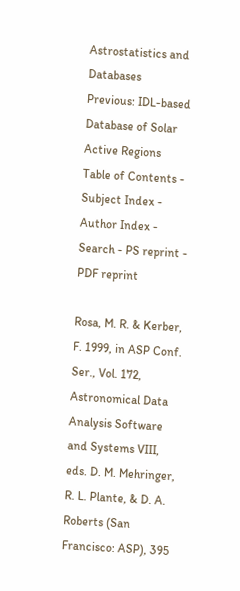Astrostatistics and Databases
Previous: IDL-based Database of Solar Active Regions
Table of Contents - Subject Index - Author Index - Search - PS reprint - PDF reprint

Rosa, M. R. & Kerber, F. 1999, in ASP Conf. Ser., Vol. 172, Astronomical Data Analysis Software and Systems VIII, eds. D. M. Mehringer, R. L. Plante, & D. A. Roberts (San Francisco: ASP), 395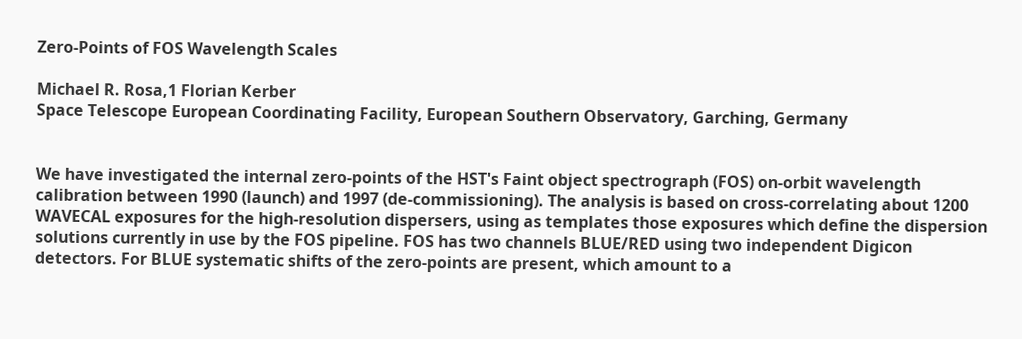Zero-Points of FOS Wavelength Scales

Michael R. Rosa,1 Florian Kerber
Space Telescope European Coordinating Facility, European Southern Observatory, Garching, Germany


We have investigated the internal zero-points of the HST's Faint object spectrograph (FOS) on-orbit wavelength calibration between 1990 (launch) and 1997 (de-commissioning). The analysis is based on cross-correlating about 1200 WAVECAL exposures for the high-resolution dispersers, using as templates those exposures which define the dispersion solutions currently in use by the FOS pipeline. FOS has two channels BLUE/RED using two independent Digicon detectors. For BLUE systematic shifts of the zero-points are present, which amount to a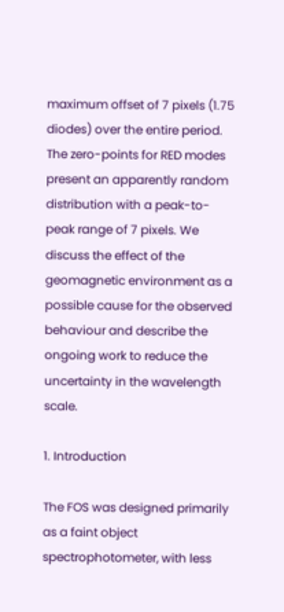maximum offset of 7 pixels (1.75 diodes) over the entire period. The zero-points for RED modes present an apparently random distribution with a peak-to-peak range of 7 pixels. We discuss the effect of the geomagnetic environment as a possible cause for the observed behaviour and describe the ongoing work to reduce the uncertainty in the wavelength scale.

1. Introduction

The FOS was designed primarily as a faint object spectrophotometer, with less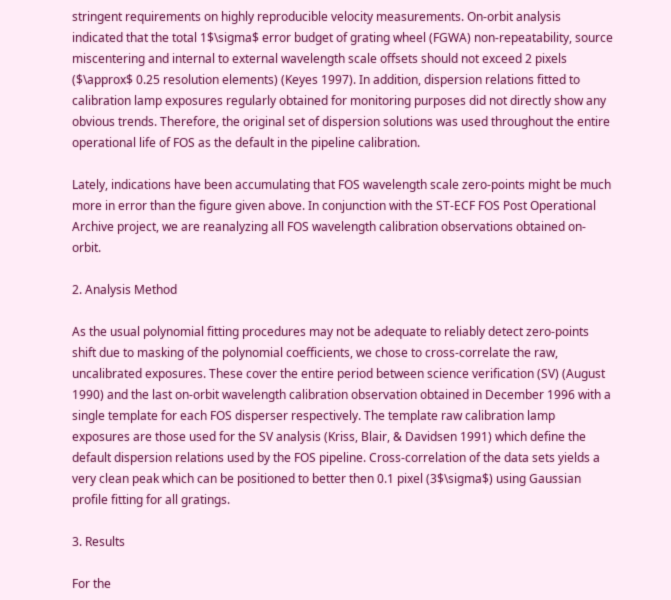stringent requirements on highly reproducible velocity measurements. On-orbit analysis indicated that the total 1$\sigma$ error budget of grating wheel (FGWA) non-repeatability, source miscentering and internal to external wavelength scale offsets should not exceed 2 pixels ($\approx$ 0.25 resolution elements) (Keyes 1997). In addition, dispersion relations fitted to calibration lamp exposures regularly obtained for monitoring purposes did not directly show any obvious trends. Therefore, the original set of dispersion solutions was used throughout the entire operational life of FOS as the default in the pipeline calibration.

Lately, indications have been accumulating that FOS wavelength scale zero-points might be much more in error than the figure given above. In conjunction with the ST-ECF FOS Post Operational Archive project, we are reanalyzing all FOS wavelength calibration observations obtained on-orbit.

2. Analysis Method

As the usual polynomial fitting procedures may not be adequate to reliably detect zero-points shift due to masking of the polynomial coefficients, we chose to cross-correlate the raw, uncalibrated exposures. These cover the entire period between science verification (SV) (August 1990) and the last on-orbit wavelength calibration observation obtained in December 1996 with a single template for each FOS disperser respectively. The template raw calibration lamp exposures are those used for the SV analysis (Kriss, Blair, & Davidsen 1991) which define the default dispersion relations used by the FOS pipeline. Cross-correlation of the data sets yields a very clean peak which can be positioned to better then 0.1 pixel (3$\sigma$) using Gaussian profile fitting for all gratings.

3. Results

For the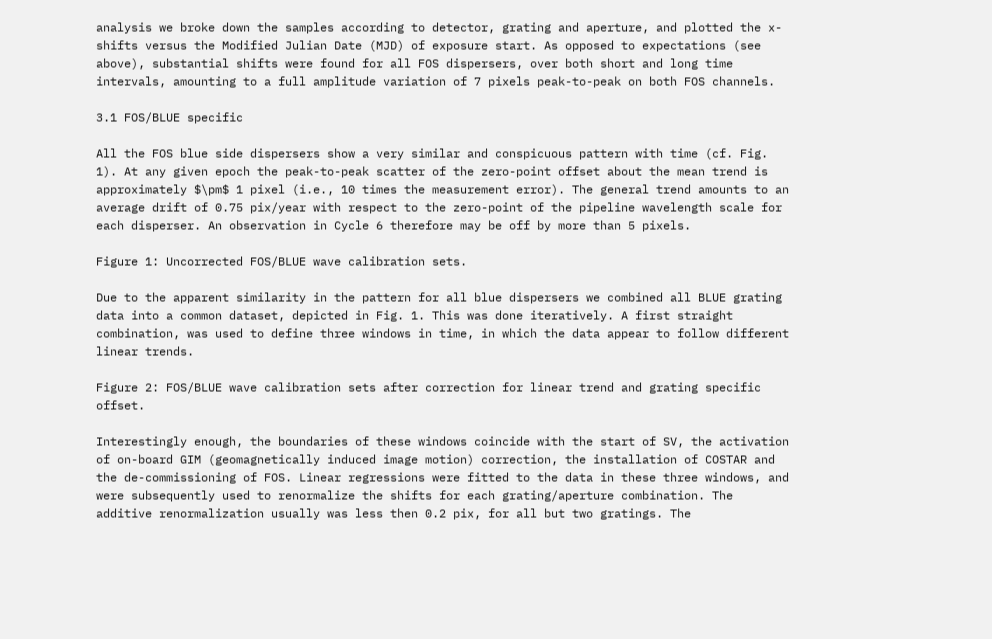analysis we broke down the samples according to detector, grating and aperture, and plotted the x-shifts versus the Modified Julian Date (MJD) of exposure start. As opposed to expectations (see above), substantial shifts were found for all FOS dispersers, over both short and long time intervals, amounting to a full amplitude variation of 7 pixels peak-to-peak on both FOS channels.

3.1 FOS/BLUE specific

All the FOS blue side dispersers show a very similar and conspicuous pattern with time (cf. Fig. 1). At any given epoch the peak-to-peak scatter of the zero-point offset about the mean trend is approximately $\pm$ 1 pixel (i.e., 10 times the measurement error). The general trend amounts to an average drift of 0.75 pix/year with respect to the zero-point of the pipeline wavelength scale for each disperser. An observation in Cycle 6 therefore may be off by more than 5 pixels.

Figure 1: Uncorrected FOS/BLUE wave calibration sets.

Due to the apparent similarity in the pattern for all blue dispersers we combined all BLUE grating data into a common dataset, depicted in Fig. 1. This was done iteratively. A first straight combination, was used to define three windows in time, in which the data appear to follow different linear trends.

Figure 2: FOS/BLUE wave calibration sets after correction for linear trend and grating specific offset.

Interestingly enough, the boundaries of these windows coincide with the start of SV, the activation of on-board GIM (geomagnetically induced image motion) correction, the installation of COSTAR and the de-commissioning of FOS. Linear regressions were fitted to the data in these three windows, and were subsequently used to renormalize the shifts for each grating/aperture combination. The additive renormalization usually was less then 0.2 pix, for all but two gratings. The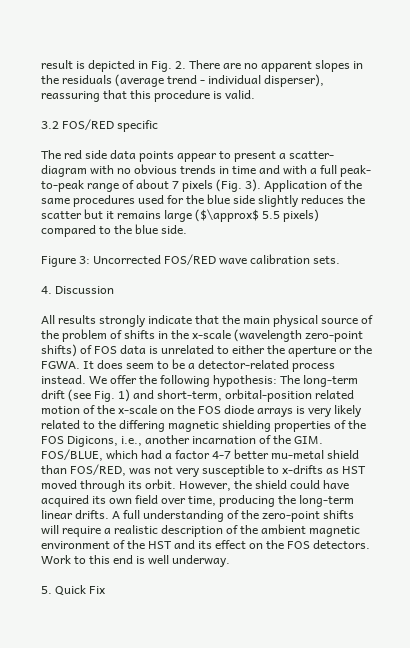result is depicted in Fig. 2. There are no apparent slopes in the residuals (average trend - individual disperser), reassuring that this procedure is valid.

3.2 FOS/RED specific

The red side data points appear to present a scatter-diagram with no obvious trends in time and with a full peak-to-peak range of about 7 pixels (Fig. 3). Application of the same procedures used for the blue side slightly reduces the scatter but it remains large ($\approx$ 5.5 pixels) compared to the blue side.

Figure 3: Uncorrected FOS/RED wave calibration sets.

4. Discussion

All results strongly indicate that the main physical source of the problem of shifts in the x-scale (wavelength zero-point shifts) of FOS data is unrelated to either the aperture or the FGWA. It does seem to be a detector-related process instead. We offer the following hypothesis: The long-term drift (see Fig. 1) and short-term, orbital-position related motion of the x-scale on the FOS diode arrays is very likely related to the differing magnetic shielding properties of the FOS Digicons, i.e., another incarnation of the GIM. FOS/BLUE, which had a factor 4-7 better mu-metal shield than FOS/RED, was not very susceptible to x-drifts as HST moved through its orbit. However, the shield could have acquired its own field over time, producing the long-term linear drifts. A full understanding of the zero-point shifts will require a realistic description of the ambient magnetic environment of the HST and its effect on the FOS detectors. Work to this end is well underway.

5. Quick Fix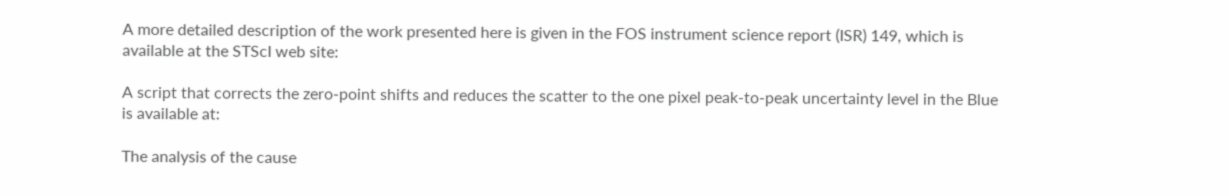A more detailed description of the work presented here is given in the FOS instrument science report (ISR) 149, which is available at the STScI web site:

A script that corrects the zero-point shifts and reduces the scatter to the one pixel peak-to-peak uncertainty level in the Blue is available at:

The analysis of the cause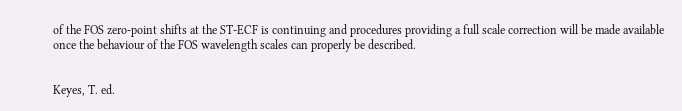of the FOS zero-point shifts at the ST-ECF is continuing and procedures providing a full scale correction will be made available once the behaviour of the FOS wavelength scales can properly be described.


Keyes, T. ed.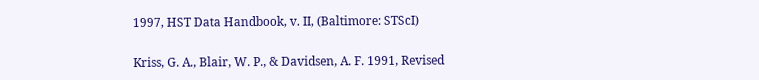1997, HST Data Handbook, v. II, (Baltimore: STScI)

Kriss, G. A., Blair, W. P., & Davidsen, A. F. 1991, Revised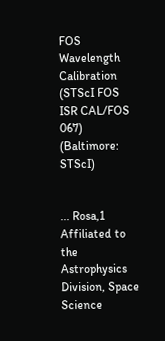FOS Wavelength Calibration (STScI FOS ISR CAL/FOS 067) (Baltimore: STScI)


... Rosa,1
Affiliated to the Astrophysics Division, Space Science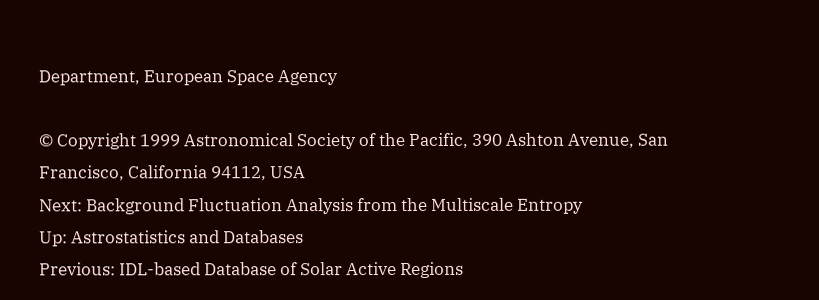Department, European Space Agency

© Copyright 1999 Astronomical Society of the Pacific, 390 Ashton Avenue, San Francisco, California 94112, USA
Next: Background Fluctuation Analysis from the Multiscale Entropy
Up: Astrostatistics and Databases
Previous: IDL-based Database of Solar Active Regions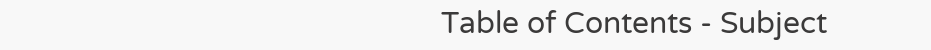Table of Contents - Subject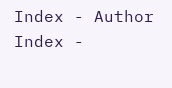Index - Author Index -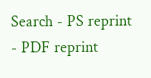Search - PS reprint - PDF reprint